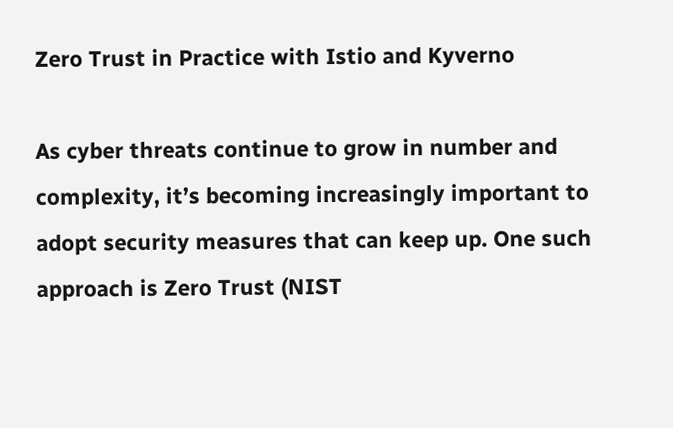Zero Trust in Practice with Istio and Kyverno

As cyber threats continue to grow in number and complexity, it’s becoming increasingly important to adopt security measures that can keep up. One such approach is Zero Trust (NIST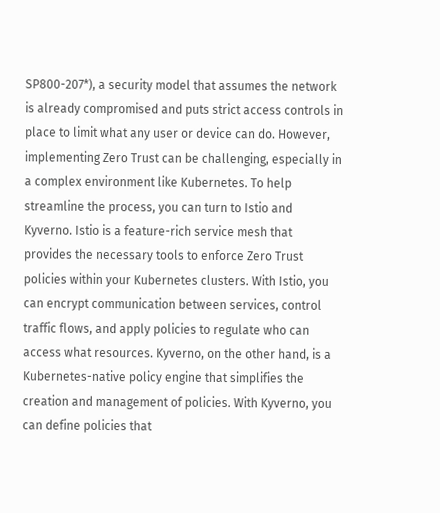SP800-207*), a security model that assumes the network is already compromised and puts strict access controls in place to limit what any user or device can do. However, implementing Zero Trust can be challenging, especially in a complex environment like Kubernetes. To help streamline the process, you can turn to Istio and Kyverno. Istio is a feature-rich service mesh that provides the necessary tools to enforce Zero Trust policies within your Kubernetes clusters. With Istio, you can encrypt communication between services, control traffic flows, and apply policies to regulate who can access what resources. Kyverno, on the other hand, is a Kubernetes-native policy engine that simplifies the creation and management of policies. With Kyverno, you can define policies that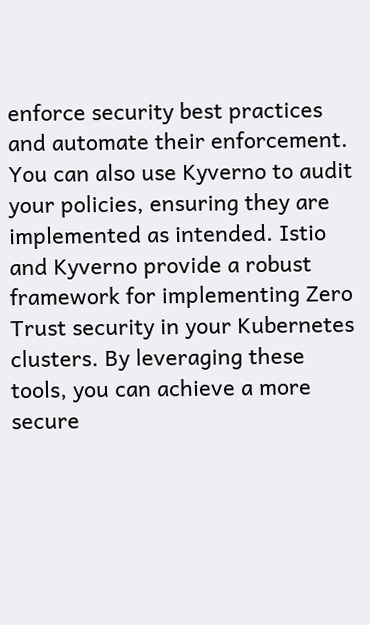enforce security best practices and automate their enforcement. You can also use Kyverno to audit your policies, ensuring they are implemented as intended. Istio and Kyverno provide a robust framework for implementing Zero Trust security in your Kubernetes clusters. By leveraging these tools, you can achieve a more secure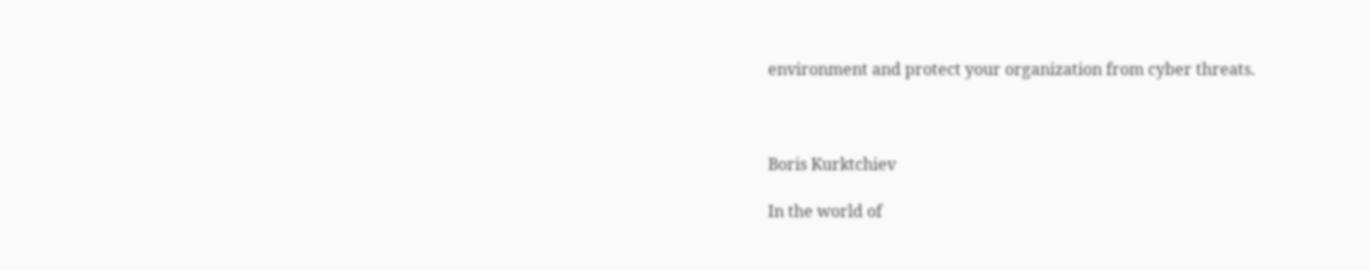environment and protect your organization from cyber threats.



Boris Kurktchiev

In the world of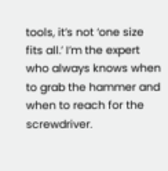tools, it’s not ‘one size fits all.’ I’m the expert who always knows when to grab the hammer and when to reach for the screwdriver.